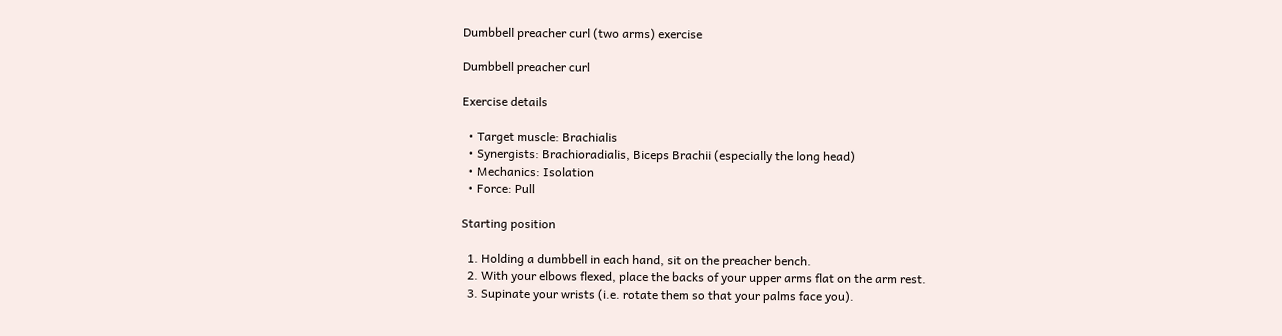Dumbbell preacher curl (two arms) exercise

Dumbbell preacher curl

Exercise details

  • Target muscle: Brachialis
  • Synergists: Brachioradialis, Biceps Brachii (especially the long head)
  • Mechanics: Isolation
  • Force: Pull

Starting position

  1. Holding a dumbbell in each hand, sit on the preacher bench.
  2. With your elbows flexed, place the backs of your upper arms flat on the arm rest.
  3. Supinate your wrists (i.e. rotate them so that your palms face you).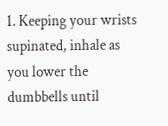1. Keeping your wrists supinated, inhale as you lower the dumbbells until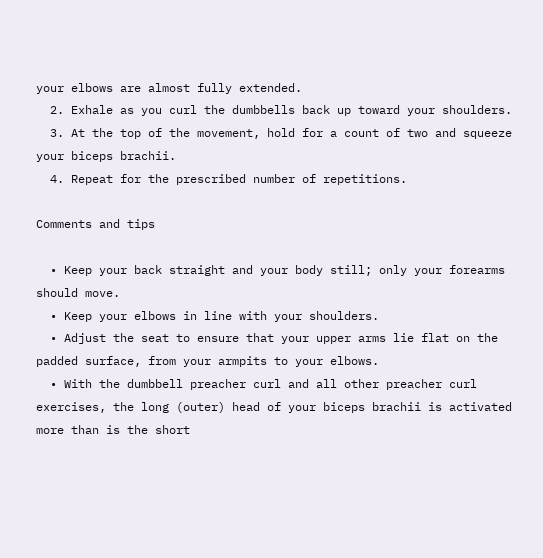your elbows are almost fully extended.
  2. Exhale as you curl the dumbbells back up toward your shoulders.
  3. At the top of the movement, hold for a count of two and squeeze your biceps brachii.
  4. Repeat for the prescribed number of repetitions.

Comments and tips

  • Keep your back straight and your body still; only your forearms should move.
  • Keep your elbows in line with your shoulders.
  • Adjust the seat to ensure that your upper arms lie flat on the padded surface, from your armpits to your elbows.
  • With the dumbbell preacher curl and all other preacher curl exercises, the long (outer) head of your biceps brachii is activated more than is the short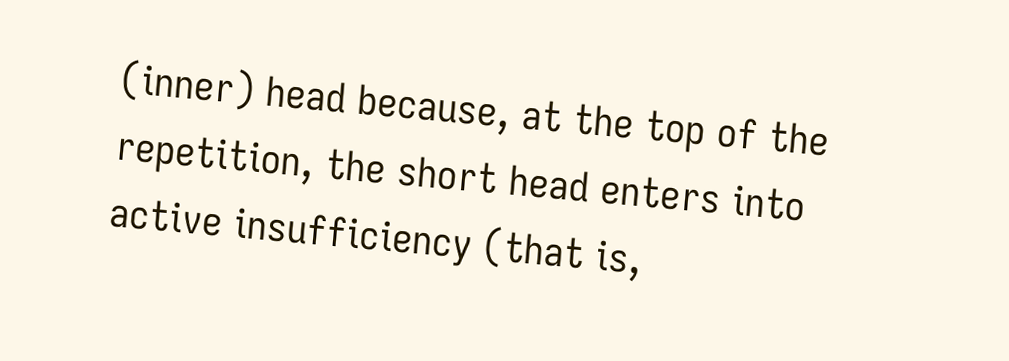(inner) head because, at the top of the repetition, the short head enters into active insufficiency (that is,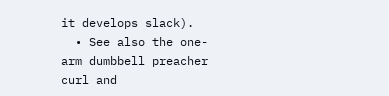it develops slack).
  • See also the one-arm dumbbell preacher curl and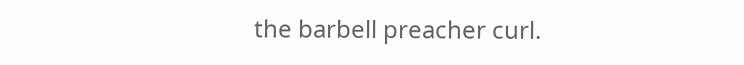the barbell preacher curl.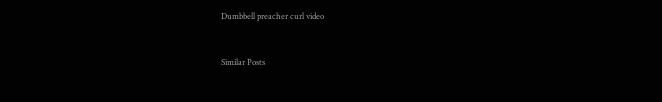Dumbbell preacher curl video


Similar Posts